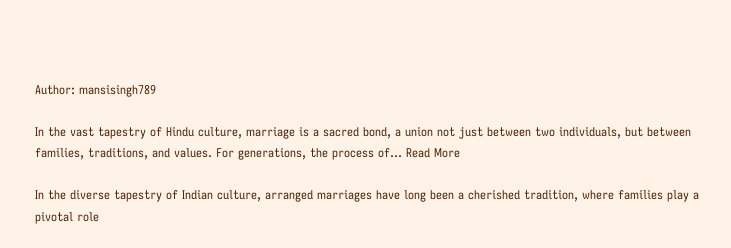Author: mansisingh789

In the vast tapestry of Hindu culture, marriage is a sacred bond, a union not just between two individuals, but between families, traditions, and values. For generations, the process of... Read More

In the diverse tapestry of Indian culture, arranged marriages have long been a cherished tradition, where families play a pivotal role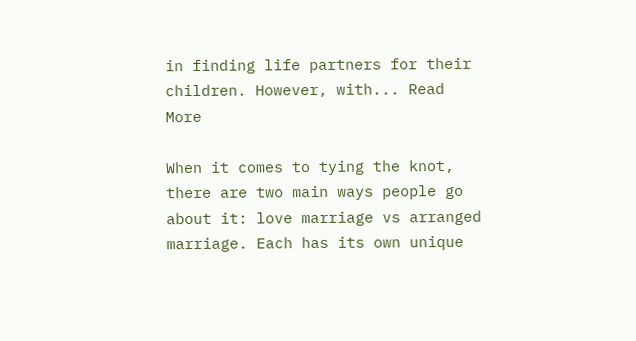in finding life partners for their children. However, with... Read More

When it comes to tying the knot, there are two main ways people go about it: love marriage vs arranged marriage. Each has its own unique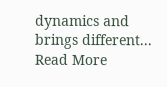dynamics and brings different... Read More